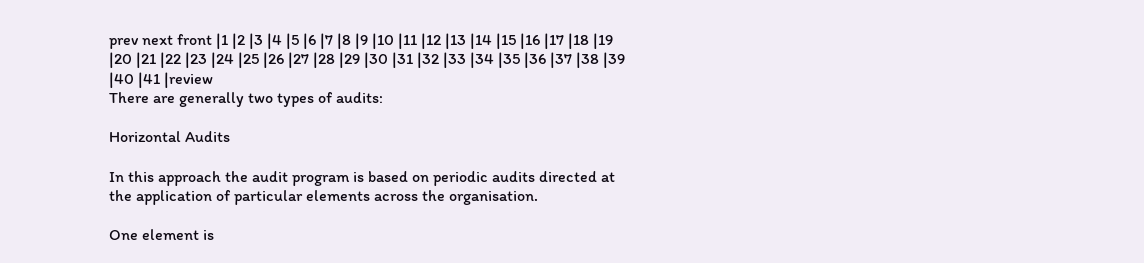prev next front |1 |2 |3 |4 |5 |6 |7 |8 |9 |10 |11 |12 |13 |14 |15 |16 |17 |18 |19 |20 |21 |22 |23 |24 |25 |26 |27 |28 |29 |30 |31 |32 |33 |34 |35 |36 |37 |38 |39 |40 |41 |review
There are generally two types of audits:

Horizontal Audits

In this approach the audit program is based on periodic audits directed at the application of particular elements across the organisation.

One element is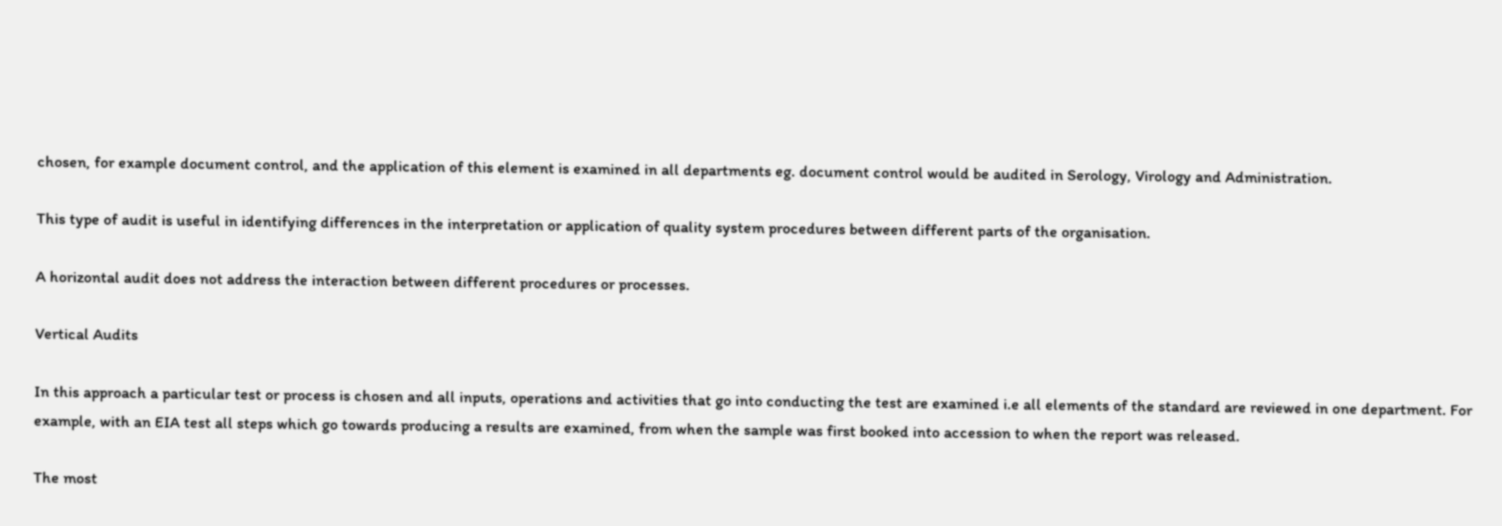chosen, for example document control, and the application of this element is examined in all departments eg. document control would be audited in Serology, Virology and Administration.

This type of audit is useful in identifying differences in the interpretation or application of quality system procedures between different parts of the organisation.

A horizontal audit does not address the interaction between different procedures or processes.

Vertical Audits

In this approach a particular test or process is chosen and all inputs, operations and activities that go into conducting the test are examined i.e all elements of the standard are reviewed in one department. For example, with an EIA test all steps which go towards producing a results are examined, from when the sample was first booked into accession to when the report was released.

The most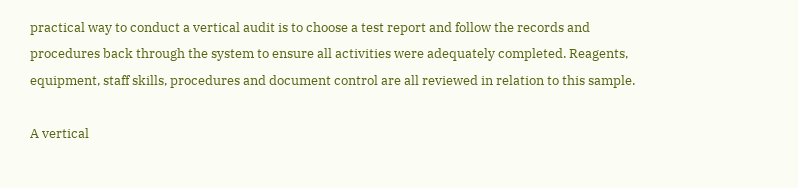practical way to conduct a vertical audit is to choose a test report and follow the records and procedures back through the system to ensure all activities were adequately completed. Reagents, equipment, staff skills, procedures and document control are all reviewed in relation to this sample.

A vertical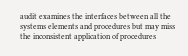audit examines the interfaces between all the systems elements and procedures but may miss the inconsistent application of procedures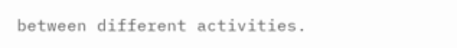between different activities.